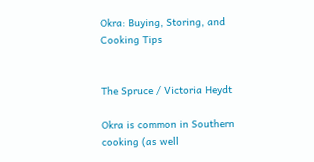Okra: Buying, Storing, and Cooking Tips


The Spruce / Victoria Heydt

Okra is common in Southern cooking (as well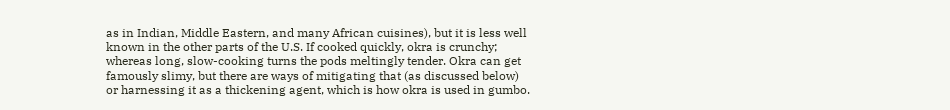as in Indian, Middle Eastern, and many African cuisines), but it is less well known in the other parts of the U.S. If cooked quickly, okra is crunchy; whereas long, slow-cooking turns the pods meltingly tender. Okra can get famously slimy, but there are ways of mitigating that (as discussed below) or harnessing it as a thickening agent, which is how okra is used in gumbo.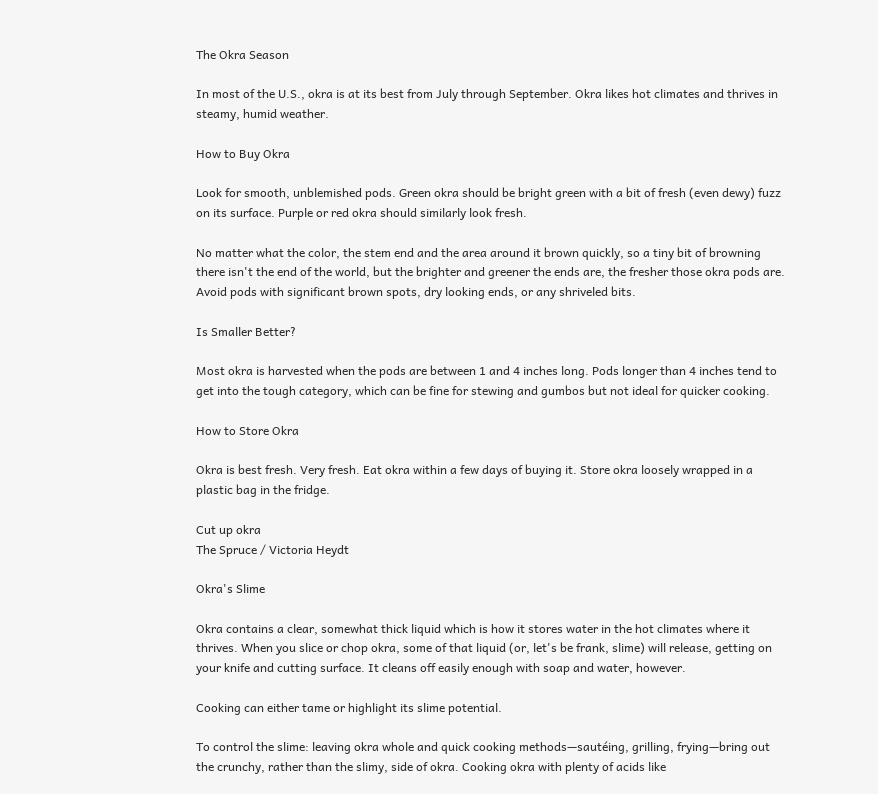The Okra Season

In most of the U.S., okra is at its best from July through September. Okra likes hot climates and thrives in steamy, humid weather.

How to Buy Okra

Look for smooth, unblemished pods. Green okra should be bright green with a bit of fresh (even dewy) fuzz on its surface. Purple or red okra should similarly look fresh.

No matter what the color, the stem end and the area around it brown quickly, so a tiny bit of browning there isn't the end of the world, but the brighter and greener the ends are, the fresher those okra pods are. Avoid pods with significant brown spots, dry looking ends, or any shriveled bits.

Is Smaller Better?

Most okra is harvested when the pods are between 1 and 4 inches long. Pods longer than 4 inches tend to get into the tough category, which can be fine for stewing and gumbos but not ideal for quicker cooking.

How to Store Okra

Okra is best fresh. Very fresh. Eat okra within a few days of buying it. Store okra loosely wrapped in a plastic bag in the fridge.

Cut up okra
The Spruce / Victoria Heydt

Okra's Slime

Okra contains a clear, somewhat thick liquid which is how it stores water in the hot climates where it thrives. When you slice or chop okra, some of that liquid (or, let's be frank, slime) will release, getting on your knife and cutting surface. It cleans off easily enough with soap and water, however.

Cooking can either tame or highlight its slime potential.

To control the slime: leaving okra whole and quick cooking methods—sautéing, grilling, frying—bring out the crunchy, rather than the slimy, side of okra. Cooking okra with plenty of acids like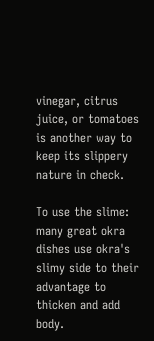vinegar, citrus juice, or tomatoes is another way to keep its slippery nature in check.

To use the slime: many great okra dishes use okra's slimy side to their advantage to thicken and add body.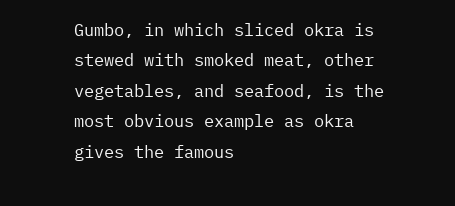Gumbo, in which sliced okra is stewed with smoked meat, other vegetables, and seafood, is the most obvious example as okra gives the famous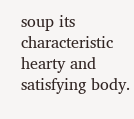soup its characteristic hearty and satisfying body.